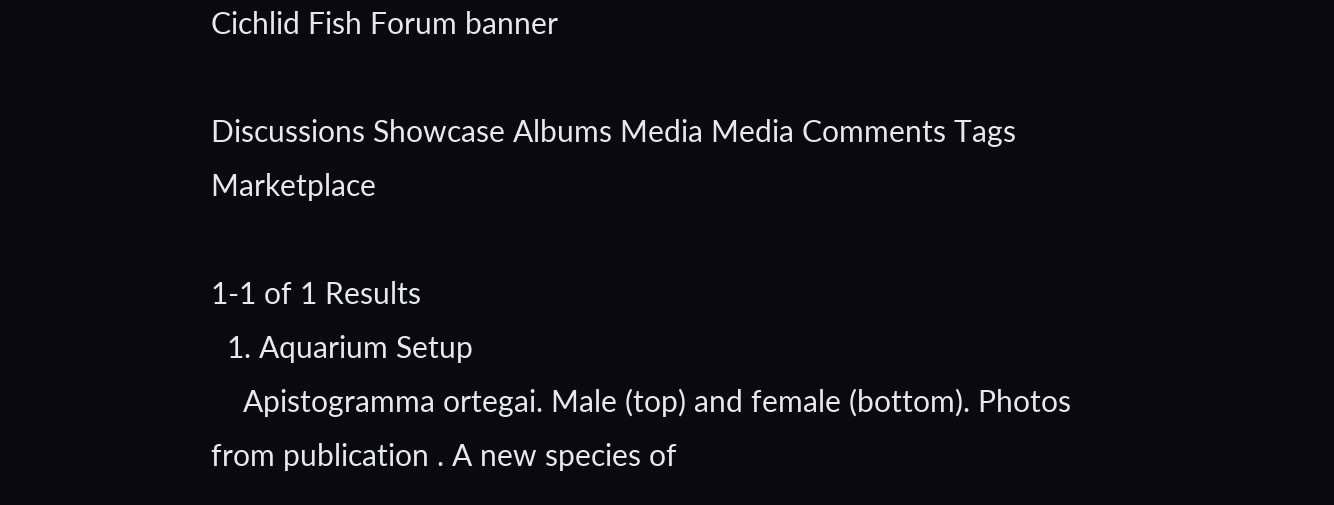Cichlid Fish Forum banner

Discussions Showcase Albums Media Media Comments Tags Marketplace

1-1 of 1 Results
  1. Aquarium Setup
    Apistogramma ortegai. Male (top) and female (bottom). Photos from publication . A new species of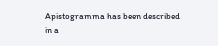Apistogramma has been described in a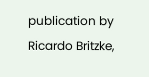publication by Ricardo Britzke,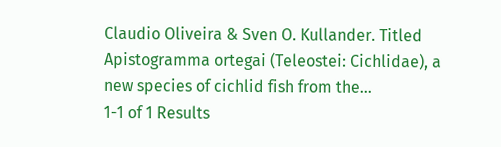Claudio Oliveira & Sven O. Kullander. Titled Apistogramma ortegai (Teleostei: Cichlidae), a new species of cichlid fish from the...
1-1 of 1 Results